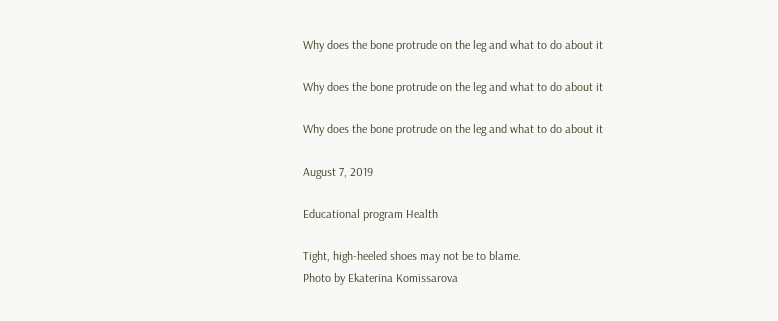Why does the bone protrude on the leg and what to do about it

Why does the bone protrude on the leg and what to do about it

Why does the bone protrude on the leg and what to do about it

August 7, 2019

Educational program Health

Tight, high-heeled shoes may not be to blame.
Photo by Ekaterina Komissarova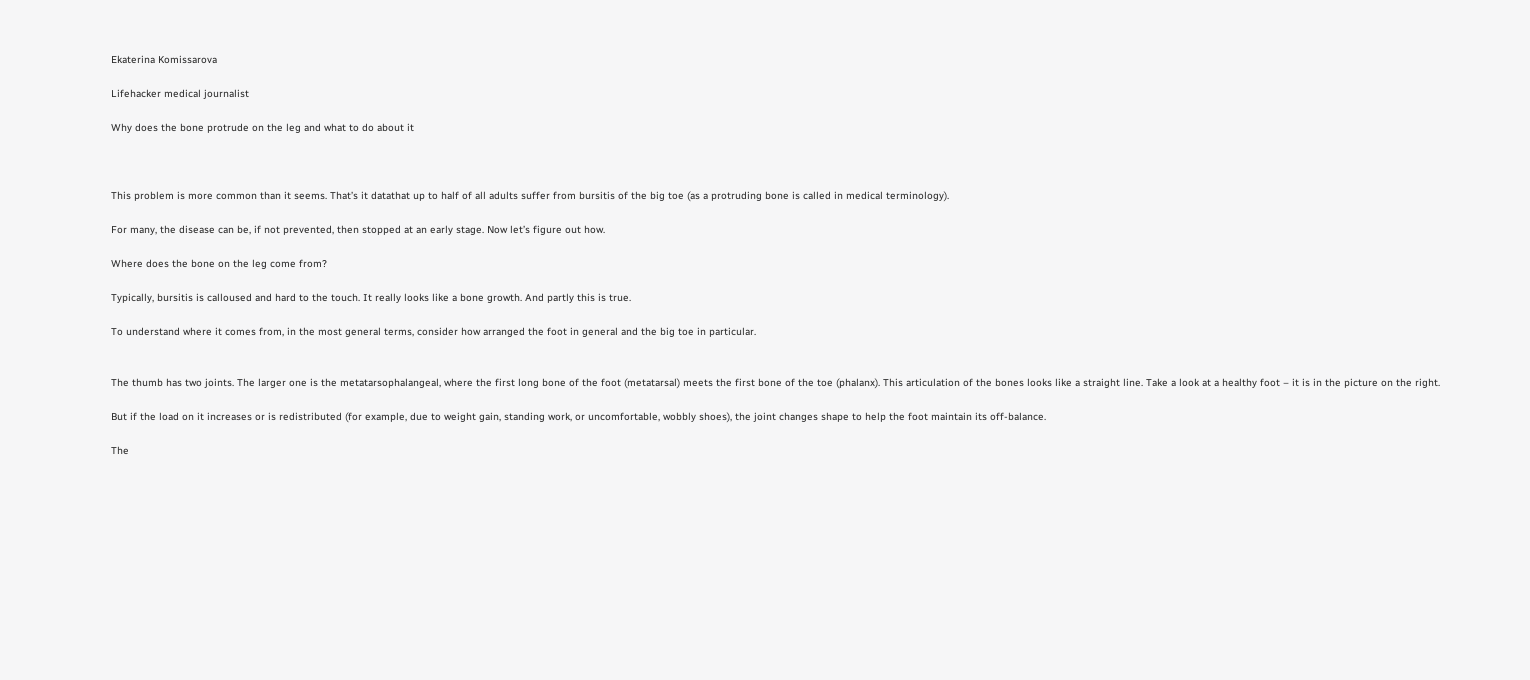Ekaterina Komissarova

Lifehacker medical journalist

Why does the bone protrude on the leg and what to do about it



This problem is more common than it seems. That’s it datathat up to half of all adults suffer from bursitis of the big toe (as a protruding bone is called in medical terminology).

For many, the disease can be, if not prevented, then stopped at an early stage. Now let’s figure out how.

Where does the bone on the leg come from?

Typically, bursitis is calloused and hard to the touch. It really looks like a bone growth. And partly this is true.

To understand where it comes from, in the most general terms, consider how arranged the foot in general and the big toe in particular.


The thumb has two joints. The larger one is the metatarsophalangeal, where the first long bone of the foot (metatarsal) meets the first bone of the toe (phalanx). This articulation of the bones looks like a straight line. Take a look at a healthy foot – it is in the picture on the right.

But if the load on it increases or is redistributed (for example, due to weight gain, standing work, or uncomfortable, wobbly shoes), the joint changes shape to help the foot maintain its off-balance.

The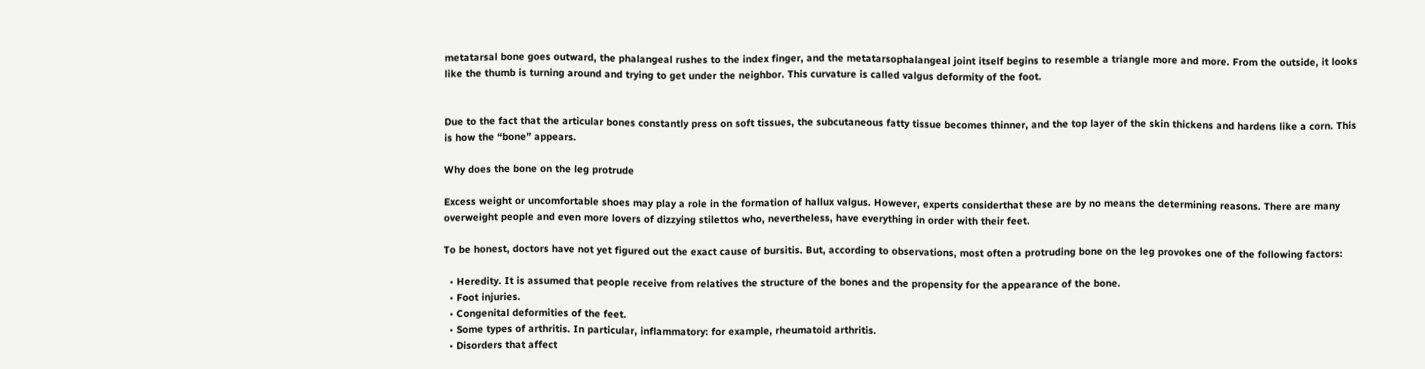metatarsal bone goes outward, the phalangeal rushes to the index finger, and the metatarsophalangeal joint itself begins to resemble a triangle more and more. From the outside, it looks like the thumb is turning around and trying to get under the neighbor. This curvature is called valgus deformity of the foot.


Due to the fact that the articular bones constantly press on soft tissues, the subcutaneous fatty tissue becomes thinner, and the top layer of the skin thickens and hardens like a corn. This is how the “bone” appears.

Why does the bone on the leg protrude

Excess weight or uncomfortable shoes may play a role in the formation of hallux valgus. However, experts considerthat these are by no means the determining reasons. There are many overweight people and even more lovers of dizzying stilettos who, nevertheless, have everything in order with their feet.

To be honest, doctors have not yet figured out the exact cause of bursitis. But, according to observations, most often a protruding bone on the leg provokes one of the following factors:

  • Heredity. It is assumed that people receive from relatives the structure of the bones and the propensity for the appearance of the bone.
  • Foot injuries.
  • Congenital deformities of the feet.
  • Some types of arthritis. In particular, inflammatory: for example, rheumatoid arthritis.
  • Disorders that affect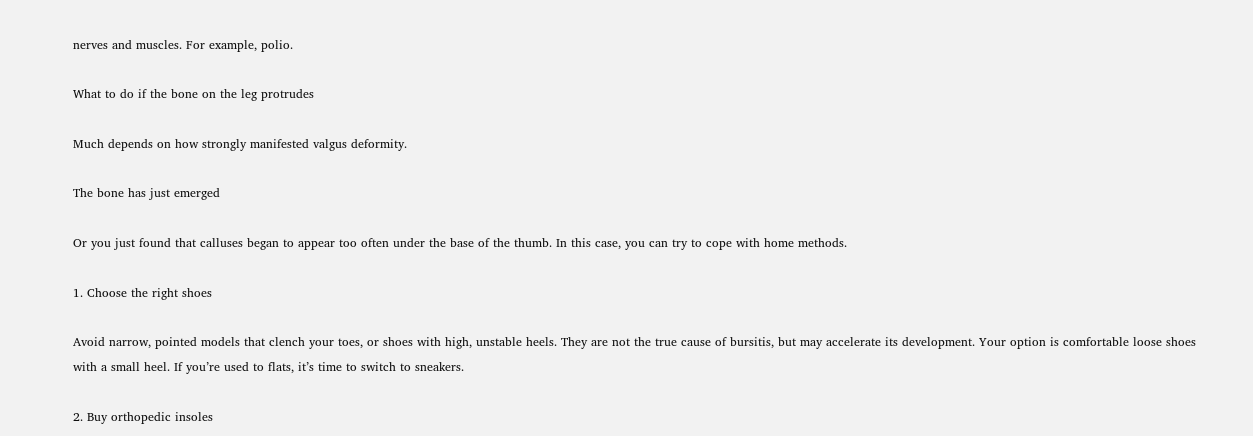nerves and muscles. For example, polio.

What to do if the bone on the leg protrudes

Much depends on how strongly manifested valgus deformity.

The bone has just emerged

Or you just found that calluses began to appear too often under the base of the thumb. In this case, you can try to cope with home methods.

1. Choose the right shoes

Avoid narrow, pointed models that clench your toes, or shoes with high, unstable heels. They are not the true cause of bursitis, but may accelerate its development. Your option is comfortable loose shoes with a small heel. If you’re used to flats, it’s time to switch to sneakers.

2. Buy orthopedic insoles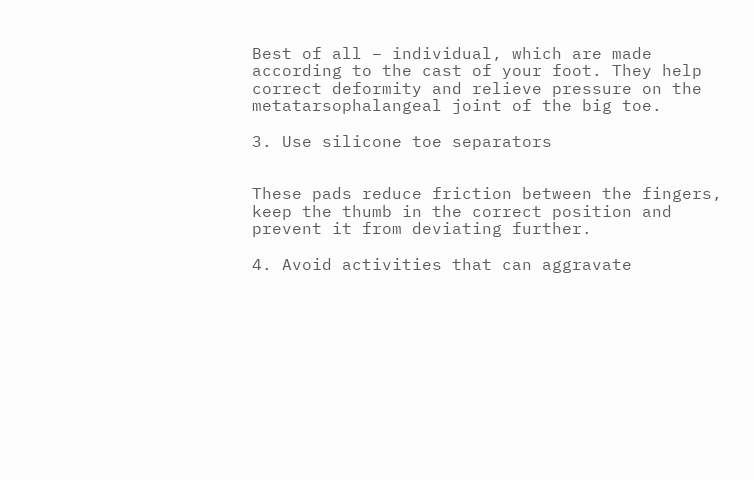Best of all – individual, which are made according to the cast of your foot. They help correct deformity and relieve pressure on the metatarsophalangeal joint of the big toe.

3. Use silicone toe separators


These pads reduce friction between the fingers, keep the thumb in the correct position and prevent it from deviating further.

4. Avoid activities that can aggravate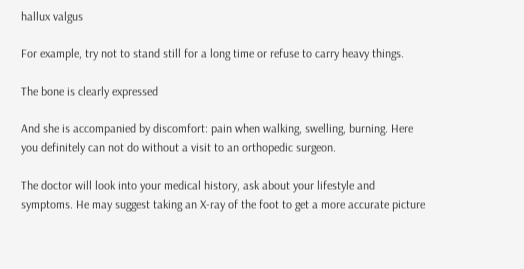hallux valgus

For example, try not to stand still for a long time or refuse to carry heavy things.

The bone is clearly expressed

And she is accompanied by discomfort: pain when walking, swelling, burning. Here you definitely can not do without a visit to an orthopedic surgeon.

The doctor will look into your medical history, ask about your lifestyle and symptoms. He may suggest taking an X-ray of the foot to get a more accurate picture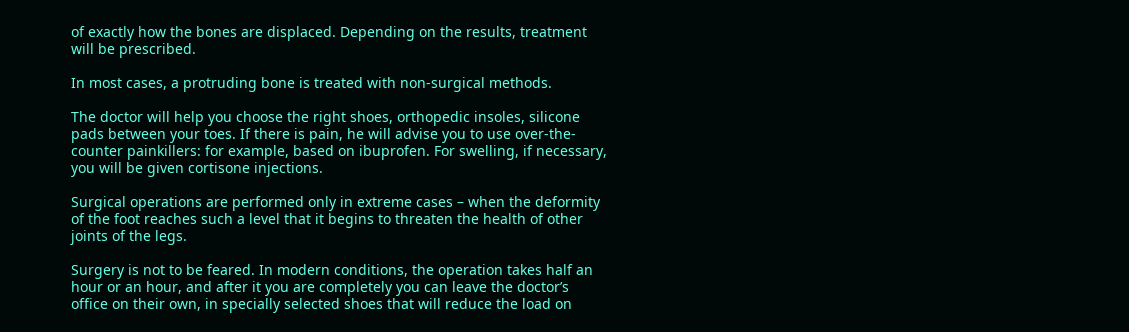of exactly how the bones are displaced. Depending on the results, treatment will be prescribed.

In most cases, a protruding bone is treated with non-surgical methods.

The doctor will help you choose the right shoes, orthopedic insoles, silicone pads between your toes. If there is pain, he will advise you to use over-the-counter painkillers: for example, based on ibuprofen. For swelling, if necessary, you will be given cortisone injections.

Surgical operations are performed only in extreme cases – when the deformity of the foot reaches such a level that it begins to threaten the health of other joints of the legs.

Surgery is not to be feared. In modern conditions, the operation takes half an hour or an hour, and after it you are completely you can leave the doctor’s office on their own, in specially selected shoes that will reduce the load on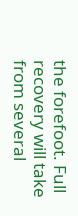the forefoot. Full recovery will take from several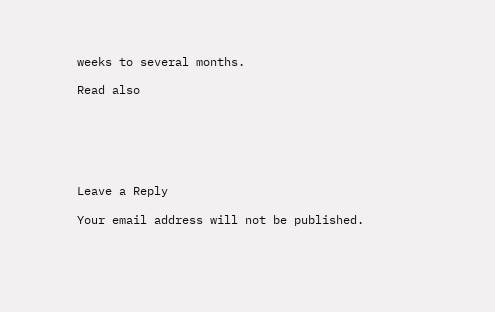weeks to several months.

Read also






Leave a Reply

Your email address will not be published.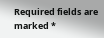Required fields are marked *